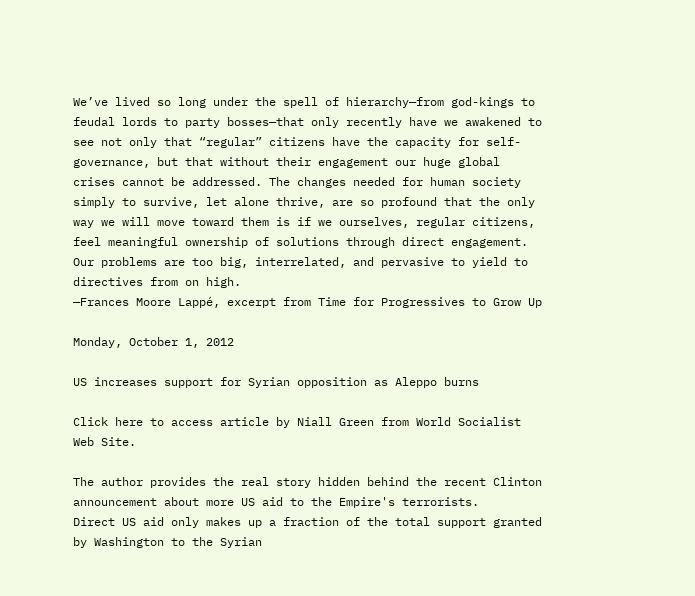We’ve lived so long under the spell of hierarchy—from god-kings to feudal lords to party bosses—that only recently have we awakened to see not only that “regular” citizens have the capacity for self-governance, but that without their engagement our huge global crises cannot be addressed. The changes needed for human society simply to survive, let alone thrive, are so profound that the only way we will move toward them is if we ourselves, regular citizens, feel meaningful ownership of solutions through direct engagement. Our problems are too big, interrelated, and pervasive to yield to directives from on high.
—Frances Moore Lappé, excerpt from Time for Progressives to Grow Up

Monday, October 1, 2012

US increases support for Syrian opposition as Aleppo burns

Click here to access article by Niall Green from World Socialist Web Site.

The author provides the real story hidden behind the recent Clinton announcement about more US aid to the Empire's terrorists.
Direct US aid only makes up a fraction of the total support granted by Washington to the Syrian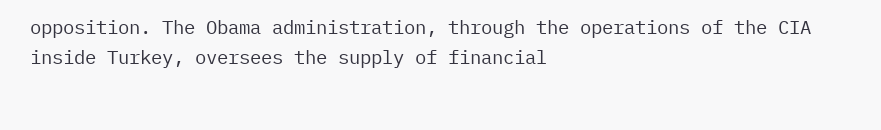opposition. The Obama administration, through the operations of the CIA inside Turkey, oversees the supply of financial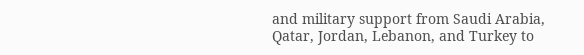and military support from Saudi Arabia, Qatar, Jordan, Lebanon, and Turkey to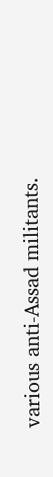various anti-Assad militants.